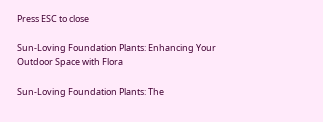Press ESC to close

Sun-Loving Foundation Plants: Enhancing Your Outdoor Space with Flora

Sun-Loving Foundation Plants: The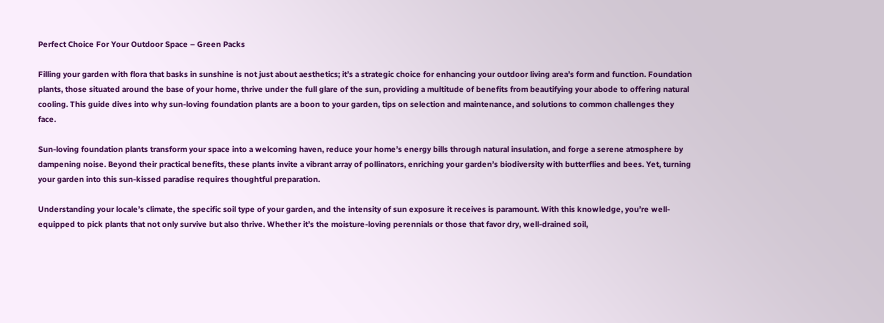Perfect Choice For Your Outdoor Space – Green Packs

Filling your garden with flora that basks in sunshine is not just about aesthetics; it’s a strategic choice for enhancing your outdoor living area’s form and function. Foundation plants, those situated around the base of your home, thrive under the full glare of the sun, providing a multitude of benefits from beautifying your abode to offering natural cooling. This guide dives into why sun-loving foundation plants are a boon to your garden, tips on selection and maintenance, and solutions to common challenges they face.

Sun-loving foundation plants transform your space into a welcoming haven, reduce your home’s energy bills through natural insulation, and forge a serene atmosphere by dampening noise. Beyond their practical benefits, these plants invite a vibrant array of pollinators, enriching your garden’s biodiversity with butterflies and bees. Yet, turning your garden into this sun-kissed paradise requires thoughtful preparation.

Understanding your locale’s climate, the specific soil type of your garden, and the intensity of sun exposure it receives is paramount. With this knowledge, you’re well-equipped to pick plants that not only survive but also thrive. Whether it’s the moisture-loving perennials or those that favor dry, well-drained soil,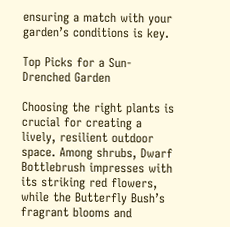ensuring a match with your garden’s conditions is key.

Top Picks for a Sun-Drenched Garden

Choosing the right plants is crucial for creating a lively, resilient outdoor space. Among shrubs, Dwarf Bottlebrush impresses with its striking red flowers, while the Butterfly Bush’s fragrant blooms and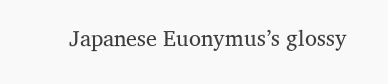Japanese Euonymus’s glossy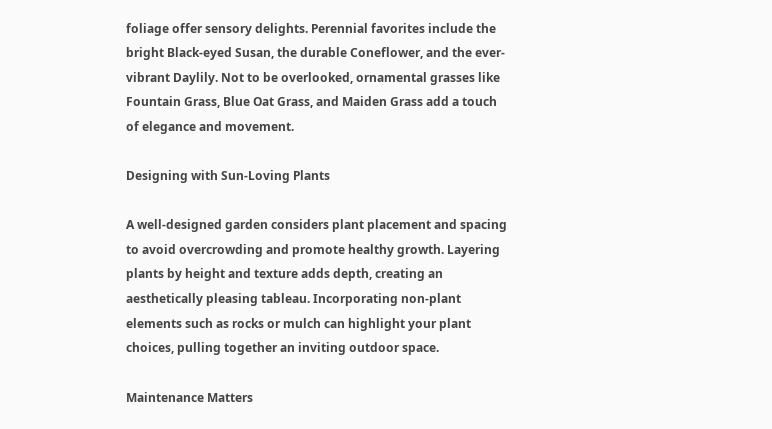foliage offer sensory delights. Perennial favorites include the bright Black-eyed Susan, the durable Coneflower, and the ever-vibrant Daylily. Not to be overlooked, ornamental grasses like Fountain Grass, Blue Oat Grass, and Maiden Grass add a touch of elegance and movement.

Designing with Sun-Loving Plants

A well-designed garden considers plant placement and spacing to avoid overcrowding and promote healthy growth. Layering plants by height and texture adds depth, creating an aesthetically pleasing tableau. Incorporating non-plant elements such as rocks or mulch can highlight your plant choices, pulling together an inviting outdoor space.

Maintenance Matters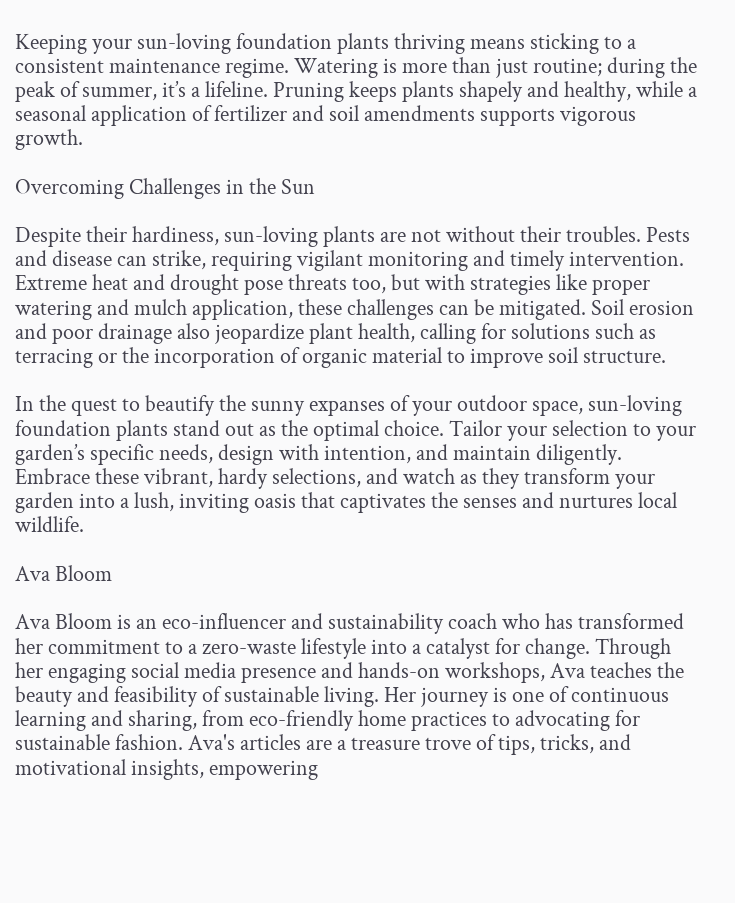Keeping your sun-loving foundation plants thriving means sticking to a consistent maintenance regime. Watering is more than just routine; during the peak of summer, it’s a lifeline. Pruning keeps plants shapely and healthy, while a seasonal application of fertilizer and soil amendments supports vigorous growth.

Overcoming Challenges in the Sun

Despite their hardiness, sun-loving plants are not without their troubles. Pests and disease can strike, requiring vigilant monitoring and timely intervention. Extreme heat and drought pose threats too, but with strategies like proper watering and mulch application, these challenges can be mitigated. Soil erosion and poor drainage also jeopardize plant health, calling for solutions such as terracing or the incorporation of organic material to improve soil structure.

In the quest to beautify the sunny expanses of your outdoor space, sun-loving foundation plants stand out as the optimal choice. Tailor your selection to your garden’s specific needs, design with intention, and maintain diligently. Embrace these vibrant, hardy selections, and watch as they transform your garden into a lush, inviting oasis that captivates the senses and nurtures local wildlife.

Ava Bloom

Ava Bloom is an eco-influencer and sustainability coach who has transformed her commitment to a zero-waste lifestyle into a catalyst for change. Through her engaging social media presence and hands-on workshops, Ava teaches the beauty and feasibility of sustainable living. Her journey is one of continuous learning and sharing, from eco-friendly home practices to advocating for sustainable fashion. Ava's articles are a treasure trove of tips, tricks, and motivational insights, empowering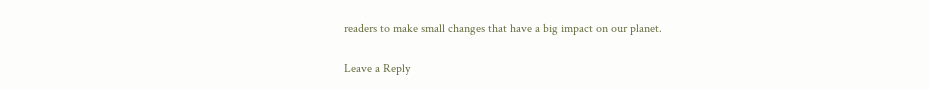readers to make small changes that have a big impact on our planet.

Leave a Reply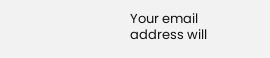Your email address will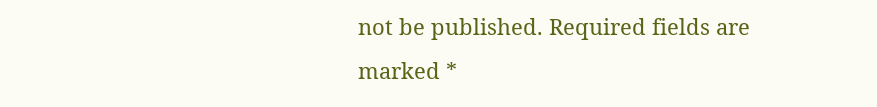not be published. Required fields are marked *